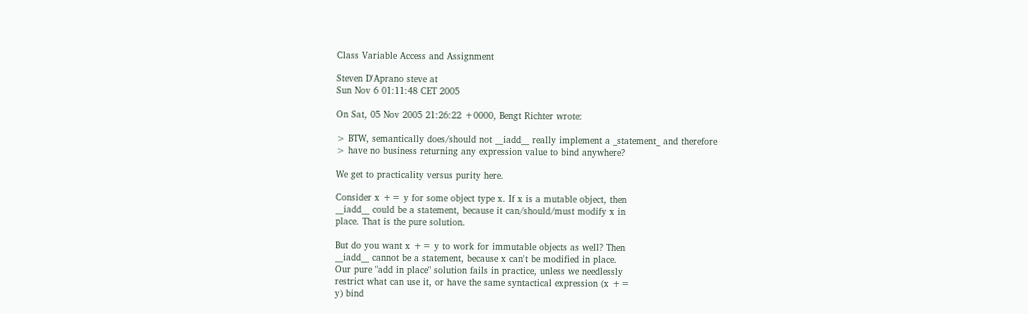Class Variable Access and Assignment

Steven D'Aprano steve at
Sun Nov 6 01:11:48 CET 2005

On Sat, 05 Nov 2005 21:26:22 +0000, Bengt Richter wrote:

> BTW, semantically does/should not __iadd__ really implement a _statement_ and therefore
> have no business returning any expression value to bind anywhere?

We get to practicality versus purity here.

Consider x += y for some object type x. If x is a mutable object, then
__iadd__ could be a statement, because it can/should/must modify x in
place. That is the pure solution.

But do you want x += y to work for immutable objects as well? Then
__iadd__ cannot be a statement, because x can't be modified in place.
Our pure "add in place" solution fails in practice, unless we needlessly
restrict what can use it, or have the same syntactical expression (x +=
y) bind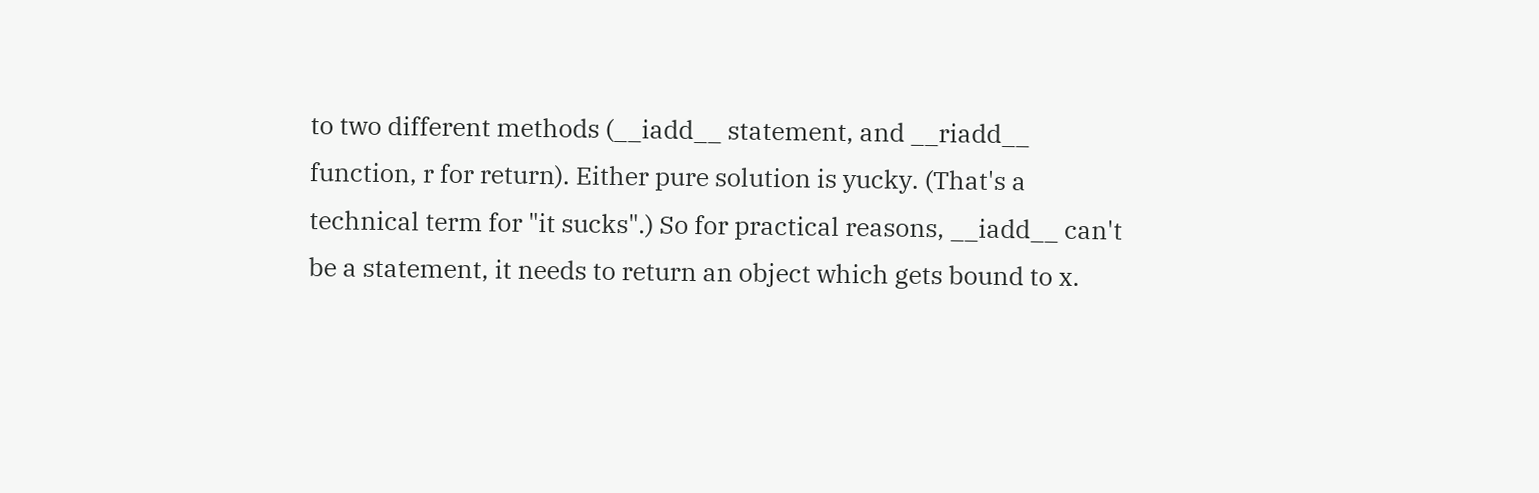to two different methods (__iadd__ statement, and __riadd__
function, r for return). Either pure solution is yucky. (That's a
technical term for "it sucks".) So for practical reasons, __iadd__ can't
be a statement, it needs to return an object which gets bound to x.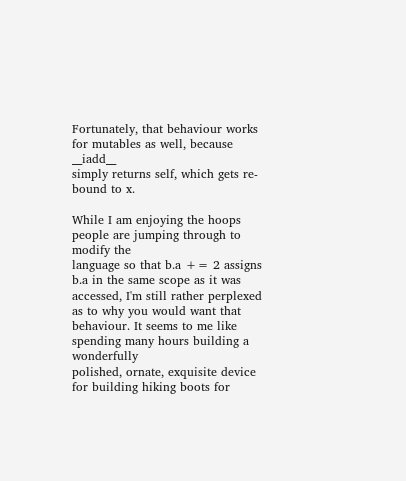Fortunately, that behaviour works for mutables as well, because __iadd__
simply returns self, which gets re-bound to x.

While I am enjoying the hoops people are jumping through to modify the
language so that b.a += 2 assigns b.a in the same scope as it was
accessed, I'm still rather perplexed as to why you would want that
behaviour. It seems to me like spending many hours building a wonderfully
polished, ornate, exquisite device for building hiking boots for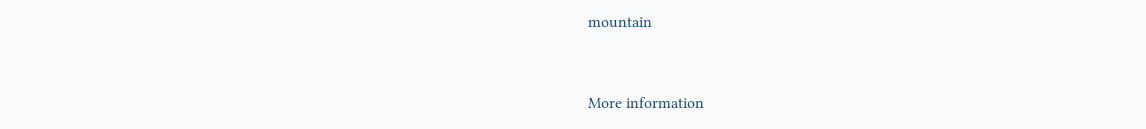mountain


More information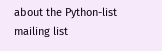about the Python-list mailing list